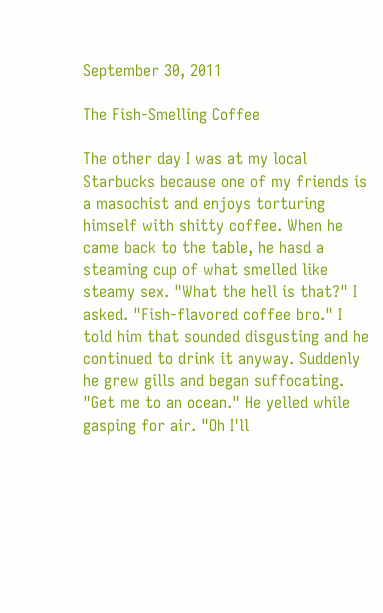September 30, 2011

The Fish-Smelling Coffee

The other day I was at my local Starbucks because one of my friends is a masochist and enjoys torturing himself with shitty coffee. When he came back to the table, he hasd a steaming cup of what smelled like steamy sex. "What the hell is that?" I asked. "Fish-flavored coffee bro." I told him that sounded disgusting and he continued to drink it anyway. Suddenly he grew gills and began suffocating. "Get me to an ocean." He yelled while gasping for air. "Oh I'll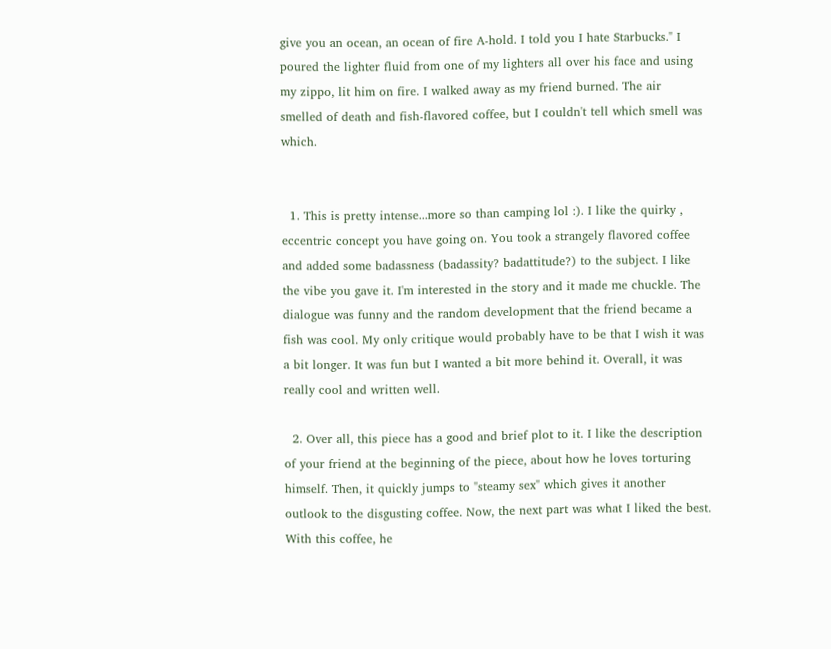give you an ocean, an ocean of fire A-hold. I told you I hate Starbucks." I poured the lighter fluid from one of my lighters all over his face and using my zippo, lit him on fire. I walked away as my friend burned. The air smelled of death and fish-flavored coffee, but I couldn't tell which smell was which.


  1. This is pretty intense...more so than camping lol :). I like the quirky , eccentric concept you have going on. You took a strangely flavored coffee and added some badassness (badassity? badattitude?) to the subject. I like the vibe you gave it. I'm interested in the story and it made me chuckle. The dialogue was funny and the random development that the friend became a fish was cool. My only critique would probably have to be that I wish it was a bit longer. It was fun but I wanted a bit more behind it. Overall, it was really cool and written well.

  2. Over all, this piece has a good and brief plot to it. I like the description of your friend at the beginning of the piece, about how he loves torturing himself. Then, it quickly jumps to "steamy sex" which gives it another outlook to the disgusting coffee. Now, the next part was what I liked the best. With this coffee, he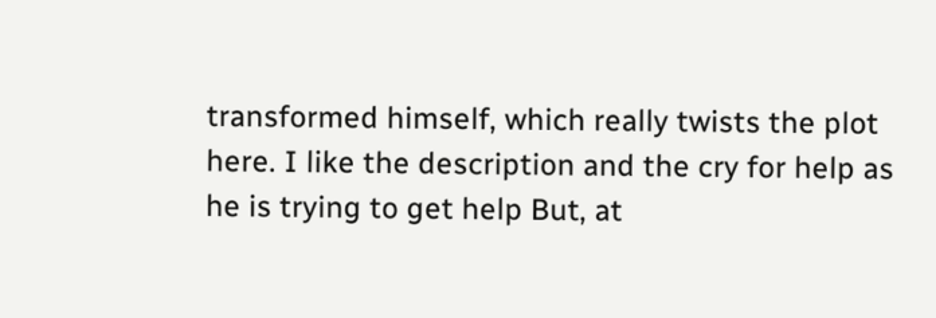transformed himself, which really twists the plot here. I like the description and the cry for help as he is trying to get help But, at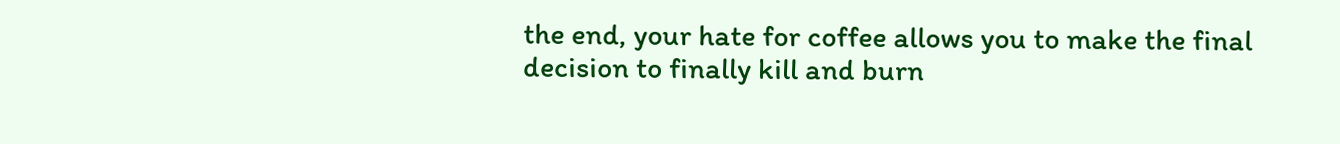the end, your hate for coffee allows you to make the final decision to finally kill and burn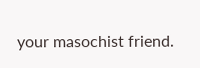your masochist friend.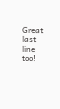Great last line too!